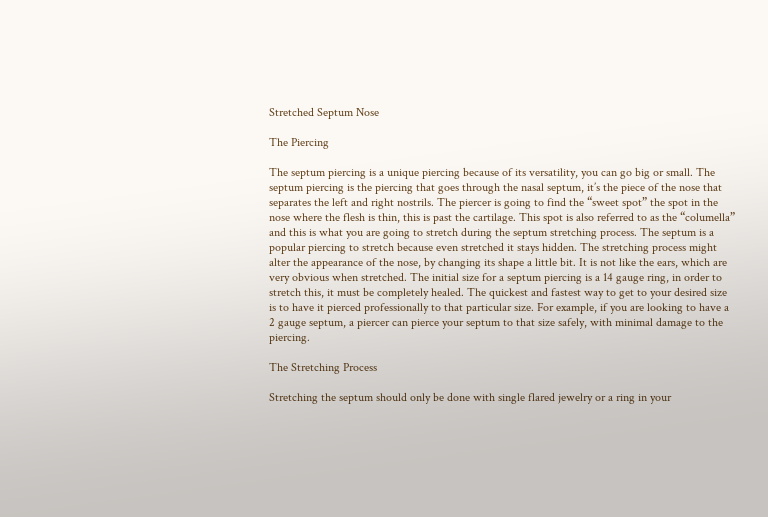Stretched Septum Nose

The Piercing

The septum piercing is a unique piercing because of its versatility, you can go big or small. The septum piercing is the piercing that goes through the nasal septum, it’s the piece of the nose that separates the left and right nostrils. The piercer is going to find the “sweet spot” the spot in the nose where the flesh is thin, this is past the cartilage. This spot is also referred to as the “columella” and this is what you are going to stretch during the septum stretching process. The septum is a popular piercing to stretch because even stretched it stays hidden. The stretching process might alter the appearance of the nose, by changing its shape a little bit. It is not like the ears, which are very obvious when stretched. The initial size for a septum piercing is a 14 gauge ring, in order to stretch this, it must be completely healed. The quickest and fastest way to get to your desired size is to have it pierced professionally to that particular size. For example, if you are looking to have a 2 gauge septum, a piercer can pierce your septum to that size safely, with minimal damage to the piercing.

The Stretching Process

Stretching the septum should only be done with single flared jewelry or a ring in your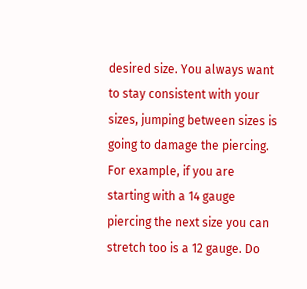desired size. You always want to stay consistent with your sizes, jumping between sizes is going to damage the piercing. For example, if you are starting with a 14 gauge piercing the next size you can stretch too is a 12 gauge. Do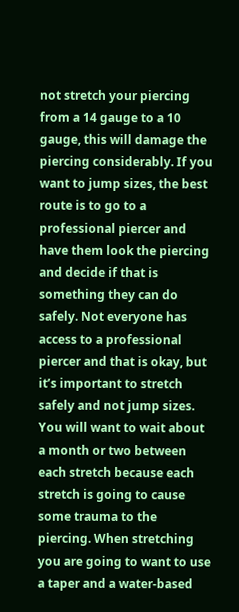not stretch your piercing from a 14 gauge to a 10 gauge, this will damage the piercing considerably. If you want to jump sizes, the best route is to go to a professional piercer and have them look the piercing and decide if that is something they can do safely. Not everyone has access to a professional piercer and that is okay, but it’s important to stretch safely and not jump sizes. You will want to wait about a month or two between each stretch because each stretch is going to cause some trauma to the piercing. When stretching you are going to want to use a taper and a water-based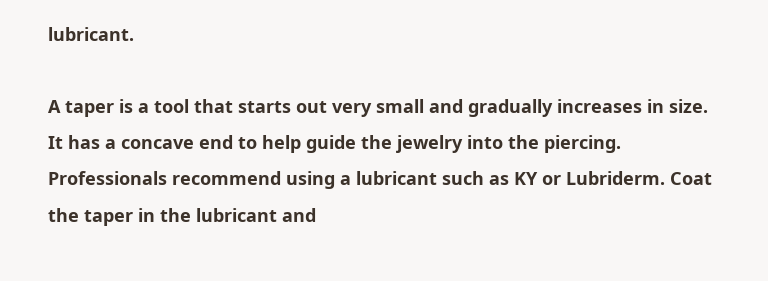lubricant.

A taper is a tool that starts out very small and gradually increases in size. It has a concave end to help guide the jewelry into the piercing. Professionals recommend using a lubricant such as KY or Lubriderm. Coat the taper in the lubricant and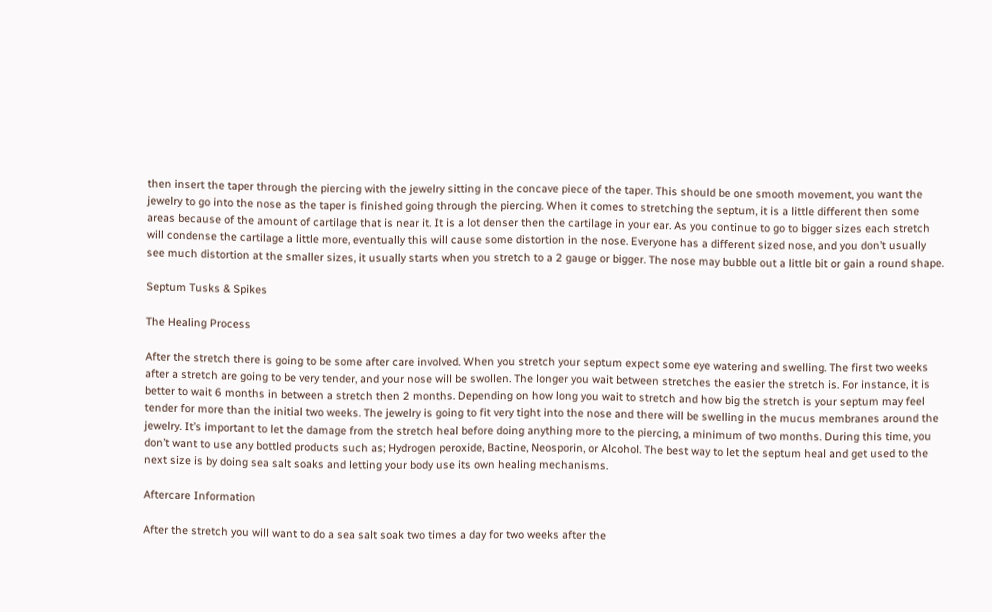then insert the taper through the piercing with the jewelry sitting in the concave piece of the taper. This should be one smooth movement, you want the jewelry to go into the nose as the taper is finished going through the piercing. When it comes to stretching the septum, it is a little different then some areas because of the amount of cartilage that is near it. It is a lot denser then the cartilage in your ear. As you continue to go to bigger sizes each stretch will condense the cartilage a little more, eventually this will cause some distortion in the nose. Everyone has a different sized nose, and you don’t usually see much distortion at the smaller sizes, it usually starts when you stretch to a 2 gauge or bigger. The nose may bubble out a little bit or gain a round shape.

Septum Tusks & Spikes

The Healing Process

After the stretch there is going to be some after care involved. When you stretch your septum expect some eye watering and swelling. The first two weeks after a stretch are going to be very tender, and your nose will be swollen. The longer you wait between stretches the easier the stretch is. For instance, it is better to wait 6 months in between a stretch then 2 months. Depending on how long you wait to stretch and how big the stretch is your septum may feel tender for more than the initial two weeks. The jewelry is going to fit very tight into the nose and there will be swelling in the mucus membranes around the jewelry. It’s important to let the damage from the stretch heal before doing anything more to the piercing, a minimum of two months. During this time, you don’t want to use any bottled products such as; Hydrogen peroxide, Bactine, Neosporin, or Alcohol. The best way to let the septum heal and get used to the next size is by doing sea salt soaks and letting your body use its own healing mechanisms.

Aftercare Information

After the stretch you will want to do a sea salt soak two times a day for two weeks after the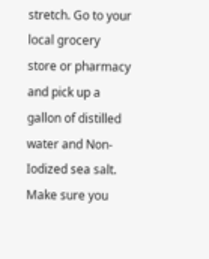stretch. Go to your local grocery store or pharmacy and pick up a gallon of distilled water and Non-Iodized sea salt. Make sure you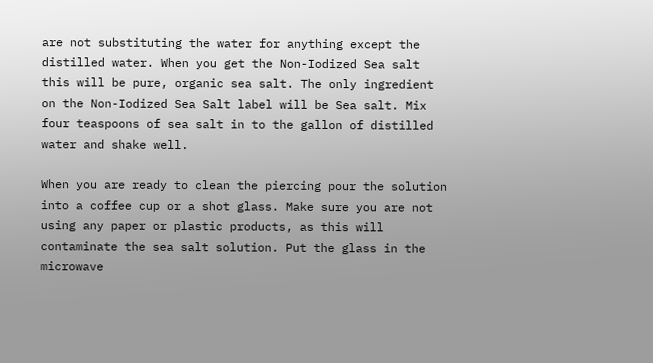are not substituting the water for anything except the distilled water. When you get the Non-Iodized Sea salt this will be pure, organic sea salt. The only ingredient on the Non-Iodized Sea Salt label will be Sea salt. Mix four teaspoons of sea salt in to the gallon of distilled water and shake well.

When you are ready to clean the piercing pour the solution into a coffee cup or a shot glass. Make sure you are not using any paper or plastic products, as this will contaminate the sea salt solution. Put the glass in the microwave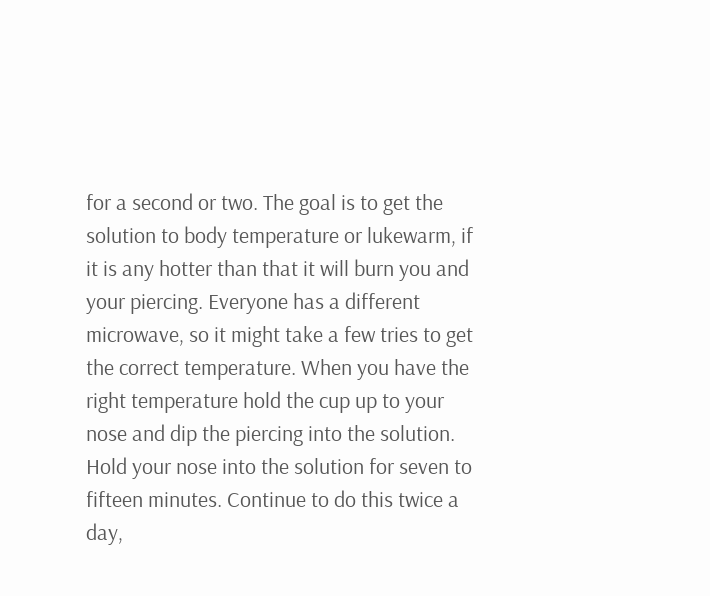for a second or two. The goal is to get the solution to body temperature or lukewarm, if it is any hotter than that it will burn you and your piercing. Everyone has a different microwave, so it might take a few tries to get the correct temperature. When you have the right temperature hold the cup up to your nose and dip the piercing into the solution. Hold your nose into the solution for seven to fifteen minutes. Continue to do this twice a day,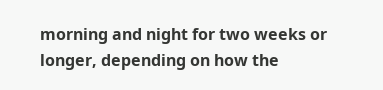morning and night for two weeks or longer, depending on how the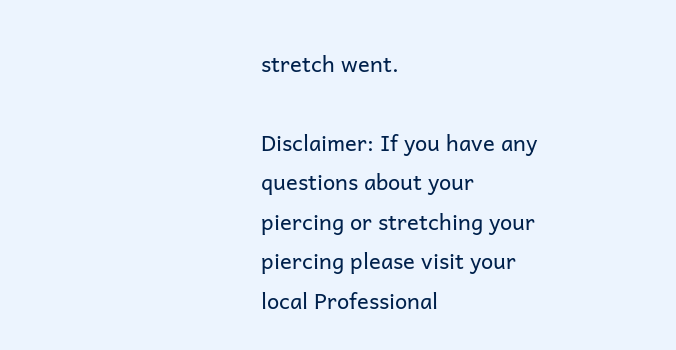stretch went.

Disclaimer: If you have any questions about your piercing or stretching your piercing please visit your local Professional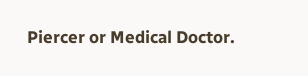Piercer or Medical Doctor.